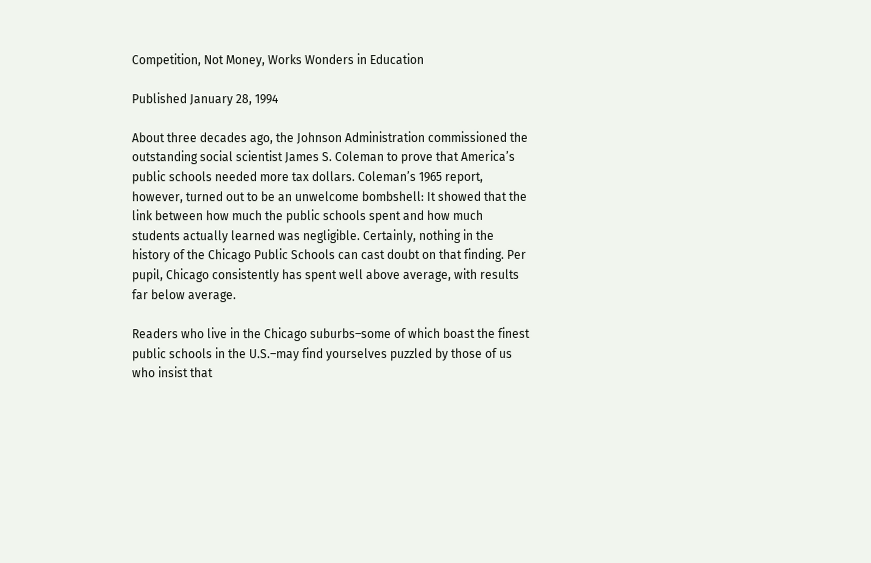Competition, Not Money, Works Wonders in Education

Published January 28, 1994

About three decades ago, the Johnson Administration commissioned the outstanding social scientist James S. Coleman to prove that America’s public schools needed more tax dollars. Coleman’s 1965 report, however, turned out to be an unwelcome bombshell: It showed that the link between how much the public schools spent and how much students actually learned was negligible. Certainly, nothing in the history of the Chicago Public Schools can cast doubt on that finding. Per pupil, Chicago consistently has spent well above average, with results far below average.

Readers who live in the Chicago suburbs–some of which boast the finest public schools in the U.S.–may find yourselves puzzled by those of us who insist that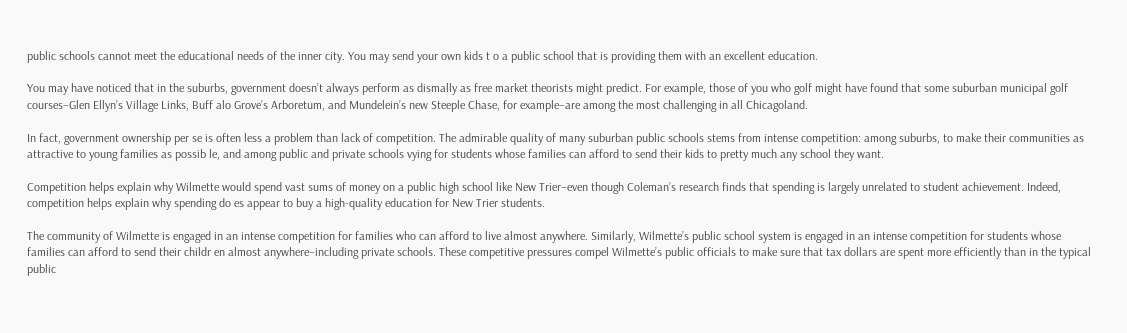public schools cannot meet the educational needs of the inner city. You may send your own kids t o a public school that is providing them with an excellent education.

You may have noticed that in the suburbs, government doesn’t always perform as dismally as free market theorists might predict. For example, those of you who golf might have found that some suburban municipal golf courses–Glen Ellyn’s Village Links, Buff alo Grove’s Arboretum, and Mundelein’s new Steeple Chase, for example–are among the most challenging in all Chicagoland.

In fact, government ownership per se is often less a problem than lack of competition. The admirable quality of many suburban public schools stems from intense competition: among suburbs, to make their communities as attractive to young families as possib le, and among public and private schools vying for students whose families can afford to send their kids to pretty much any school they want.

Competition helps explain why Wilmette would spend vast sums of money on a public high school like New Trier–even though Coleman’s research finds that spending is largely unrelated to student achievement. Indeed, competition helps explain why spending do es appear to buy a high-quality education for New Trier students.

The community of Wilmette is engaged in an intense competition for families who can afford to live almost anywhere. Similarly, Wilmette’s public school system is engaged in an intense competition for students whose families can afford to send their childr en almost anywhere–including private schools. These competitive pressures compel Wilmette’s public officials to make sure that tax dollars are spent more efficiently than in the typical public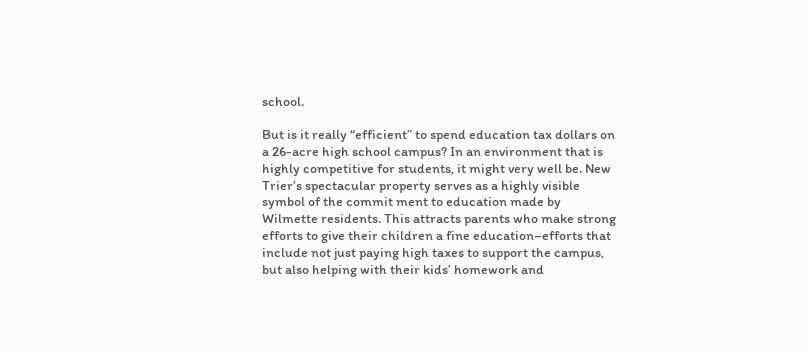school.

But is it really “efficient” to spend education tax dollars on a 26-acre high school campus? In an environment that is highly competitive for students, it might very well be. New Trier’s spectacular property serves as a highly visible symbol of the commit ment to education made by Wilmette residents. This attracts parents who make strong efforts to give their children a fine education–efforts that include not just paying high taxes to support the campus, but also helping with their kids’ homework and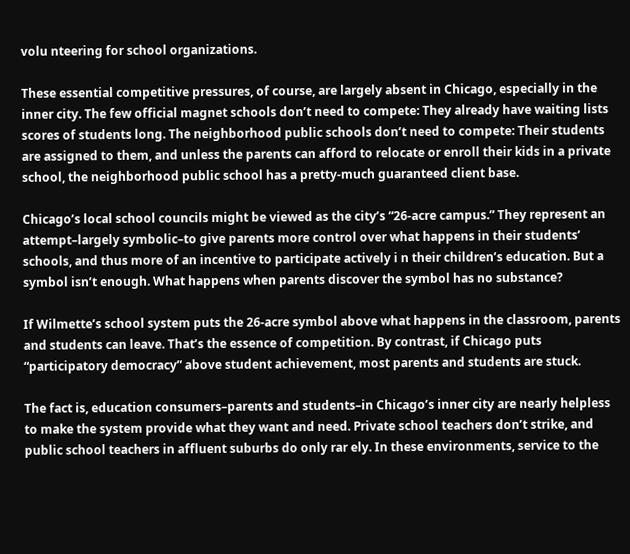volu nteering for school organizations.

These essential competitive pressures, of course, are largely absent in Chicago, especially in the inner city. The few official magnet schools don’t need to compete: They already have waiting lists scores of students long. The neighborhood public schools don’t need to compete: Their students are assigned to them, and unless the parents can afford to relocate or enroll their kids in a private school, the neighborhood public school has a pretty-much guaranteed client base.

Chicago’s local school councils might be viewed as the city’s “26-acre campus.” They represent an attempt–largely symbolic–to give parents more control over what happens in their students’ schools, and thus more of an incentive to participate actively i n their children’s education. But a symbol isn’t enough. What happens when parents discover the symbol has no substance?

If Wilmette’s school system puts the 26-acre symbol above what happens in the classroom, parents and students can leave. That’s the essence of competition. By contrast, if Chicago puts “participatory democracy” above student achievement, most parents and students are stuck.

The fact is, education consumers–parents and students–in Chicago’s inner city are nearly helpless to make the system provide what they want and need. Private school teachers don’t strike, and public school teachers in affluent suburbs do only rar ely. In these environments, service to the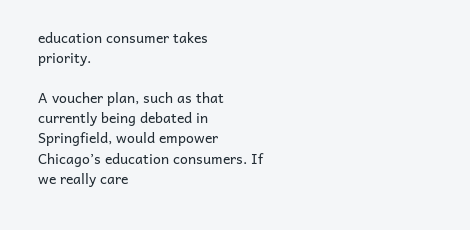education consumer takes priority.

A voucher plan, such as that currently being debated in Springfield, would empower Chicago’s education consumers. If we really care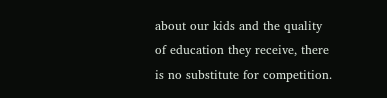about our kids and the quality of education they receive, there is no substitute for competition.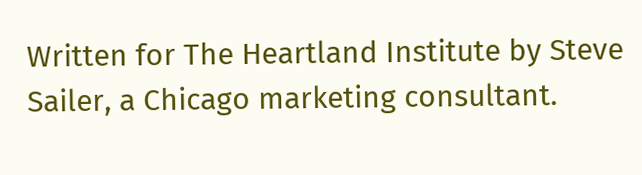Written for The Heartland Institute by Steve Sailer, a Chicago marketing consultant.